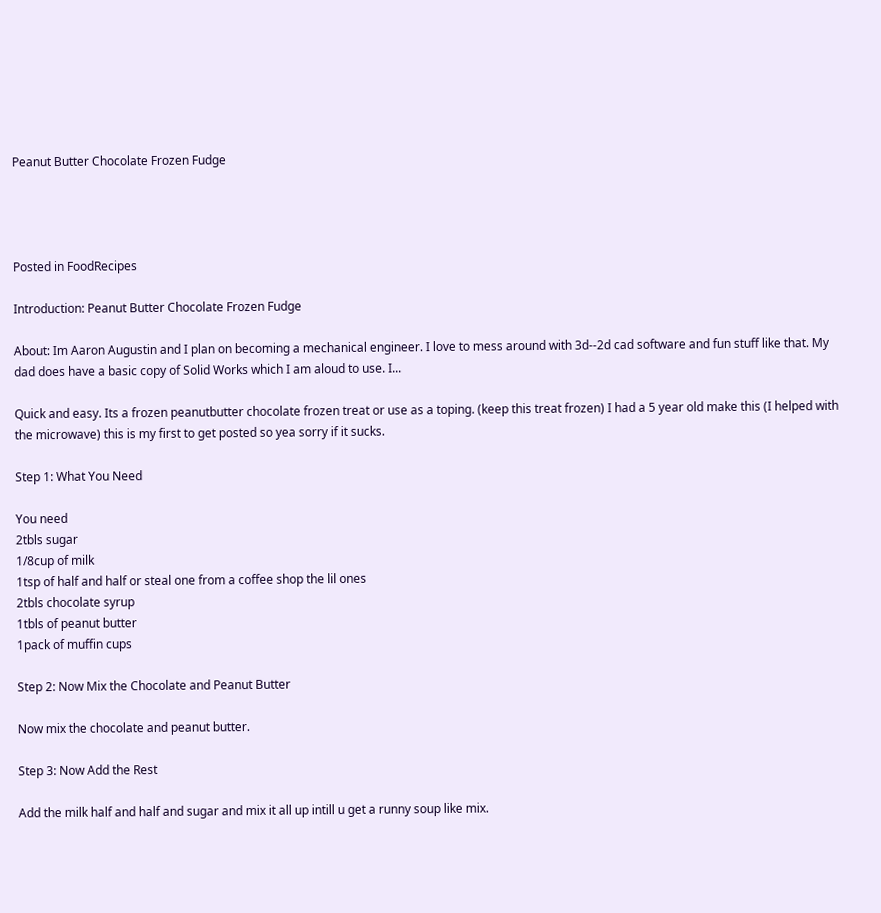Peanut Butter Chocolate Frozen Fudge




Posted in FoodRecipes

Introduction: Peanut Butter Chocolate Frozen Fudge

About: Im Aaron Augustin and I plan on becoming a mechanical engineer. I love to mess around with 3d--2d cad software and fun stuff like that. My dad does have a basic copy of Solid Works which I am aloud to use. I...

Quick and easy. Its a frozen peanutbutter chocolate frozen treat or use as a toping. (keep this treat frozen) I had a 5 year old make this (I helped with the microwave) this is my first to get posted so yea sorry if it sucks.

Step 1: What You Need

You need
2tbls sugar
1/8cup of milk
1tsp of half and half or steal one from a coffee shop the lil ones
2tbls chocolate syrup
1tbls of peanut butter
1pack of muffin cups

Step 2: Now Mix the Chocolate and Peanut Butter

Now mix the chocolate and peanut butter.

Step 3: Now Add the Rest

Add the milk half and half and sugar and mix it all up intill u get a runny soup like mix.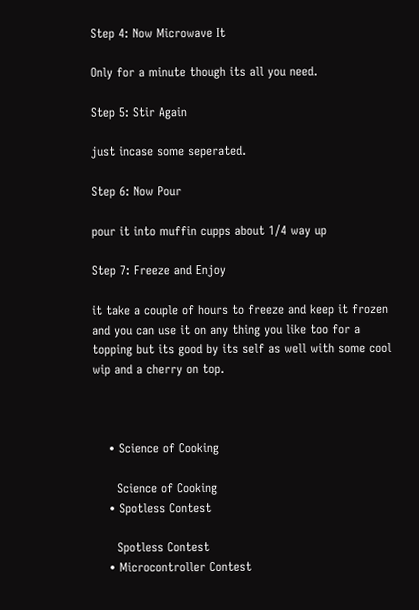Step 4: Now Microwave It

Only for a minute though its all you need.

Step 5: Stir Again

just incase some seperated.

Step 6: Now Pour

pour it into muffin cupps about 1/4 way up

Step 7: Freeze and Enjoy

it take a couple of hours to freeze and keep it frozen and you can use it on any thing you like too for a topping but its good by its self as well with some cool wip and a cherry on top.



    • Science of Cooking

      Science of Cooking
    • Spotless Contest

      Spotless Contest
    • Microcontroller Contest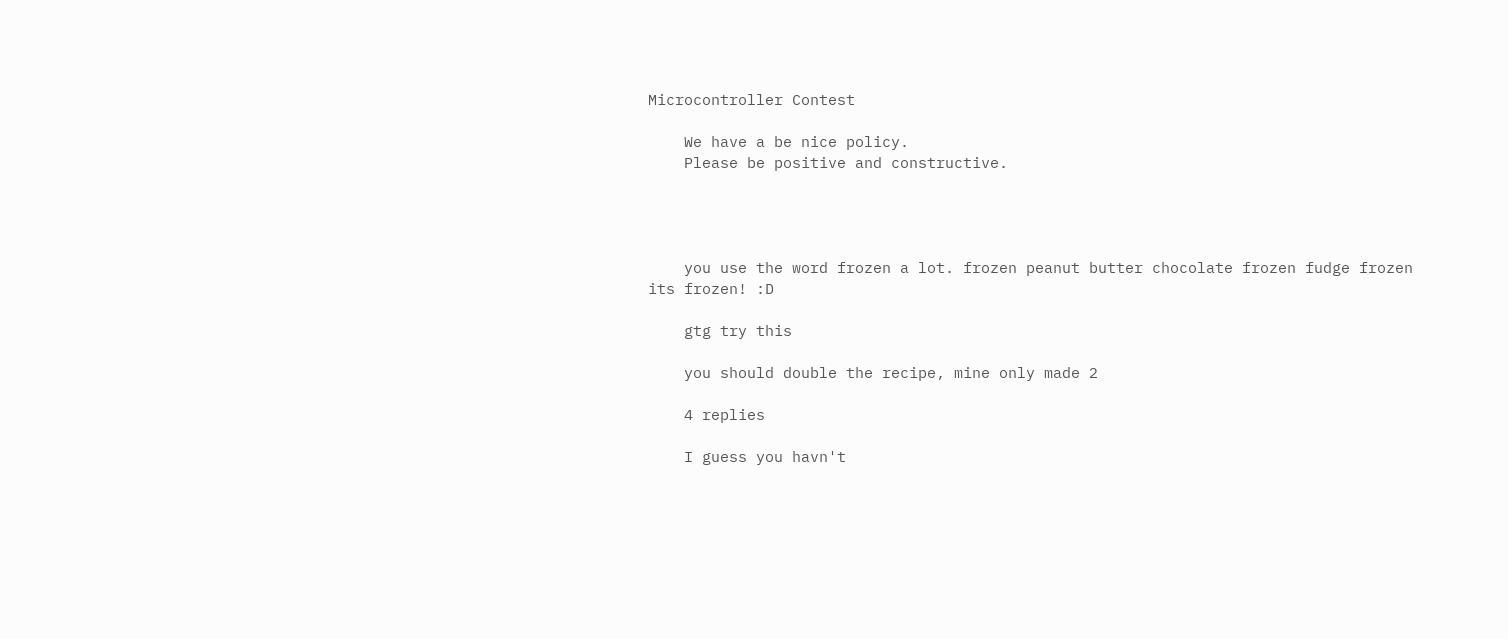Microcontroller Contest

    We have a be nice policy.
    Please be positive and constructive.




    you use the word frozen a lot. frozen peanut butter chocolate frozen fudge frozen its frozen! :D

    gtg try this

    you should double the recipe, mine only made 2

    4 replies

    I guess you havn't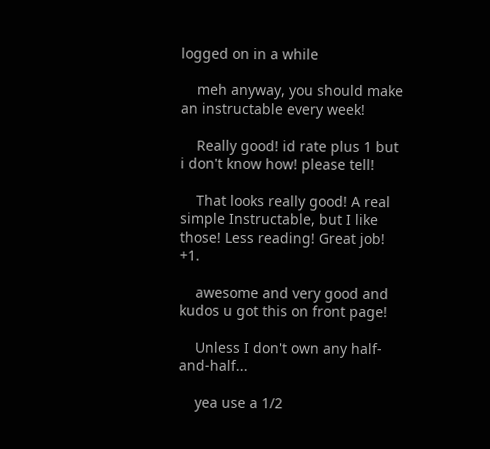logged on in a while

    meh anyway, you should make an instructable every week!

    Really good! id rate plus 1 but i don't know how! please tell!

    That looks really good! A real simple Instructable, but I like those! Less reading! Great job! +1.

    awesome and very good and kudos u got this on front page!

    Unless I don't own any half-and-half...

    yea use a 1/2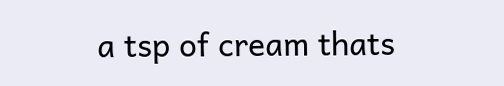a tsp of cream thats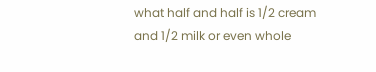what half and half is 1/2 cream and 1/2 milk or even whole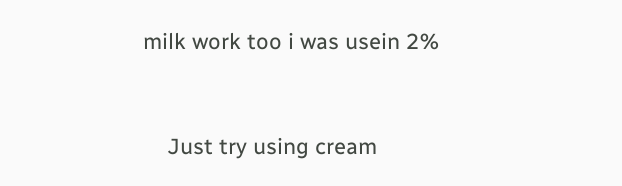milk work too i was usein 2%


    Just try using cream